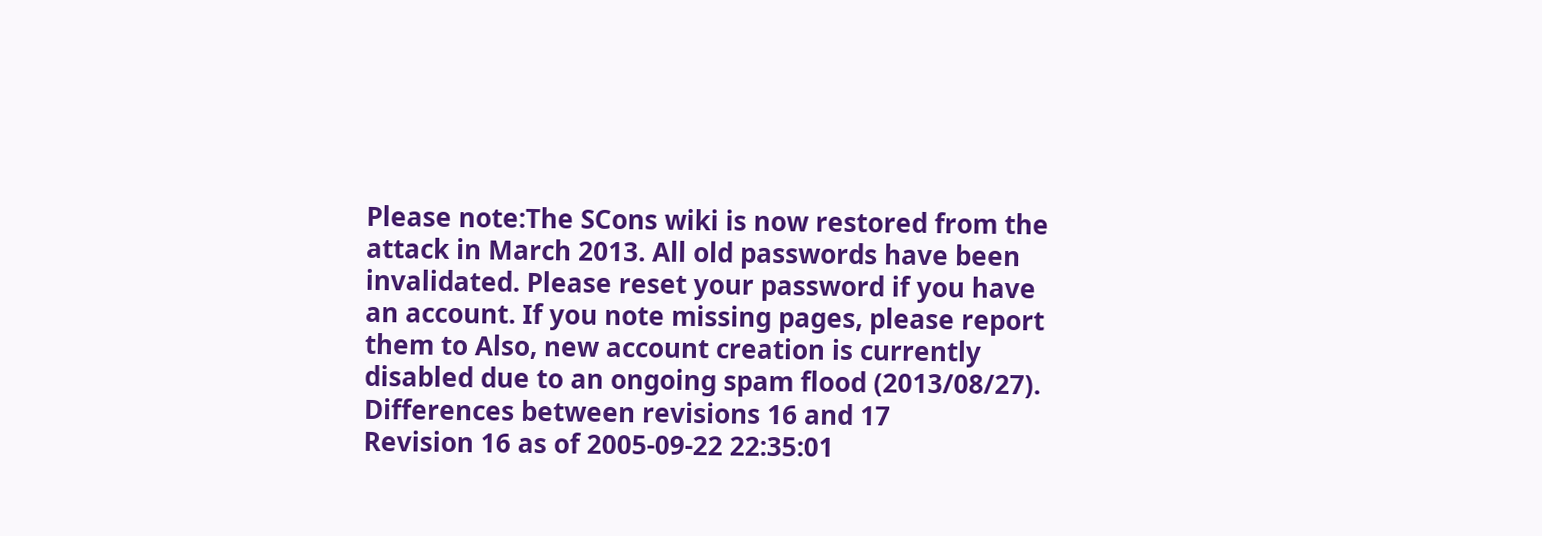Please note:The SCons wiki is now restored from the attack in March 2013. All old passwords have been invalidated. Please reset your password if you have an account. If you note missing pages, please report them to Also, new account creation is currently disabled due to an ongoing spam flood (2013/08/27).
Differences between revisions 16 and 17
Revision 16 as of 2005-09-22 22:35:01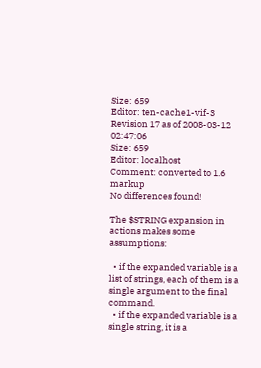Size: 659
Editor: ten-cache1-vif-3
Revision 17 as of 2008-03-12 02:47:06
Size: 659
Editor: localhost
Comment: converted to 1.6 markup
No differences found!

The $STRING expansion in actions makes some assumptions:

  • if the expanded variable is a list of strings, each of them is a single argument to the final command.
  • if the expanded variable is a single string, it is a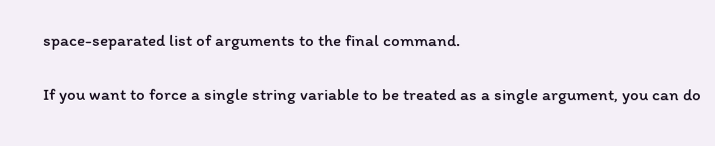space-separated list of arguments to the final command.

If you want to force a single string variable to be treated as a single argument, you can do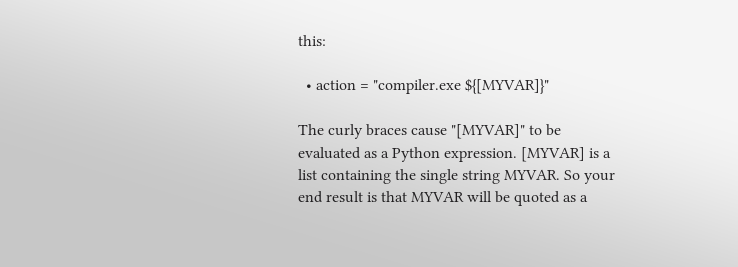this:

  • action = "compiler.exe ${[MYVAR]}"

The curly braces cause "[MYVAR]" to be evaluated as a Python expression. [MYVAR] is a list containing the single string MYVAR. So your end result is that MYVAR will be quoted as a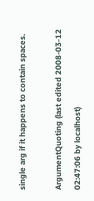single arg if it happens to contain spaces.

ArgumentQuoting (last edited 2008-03-12 02:47:06 by localhost)